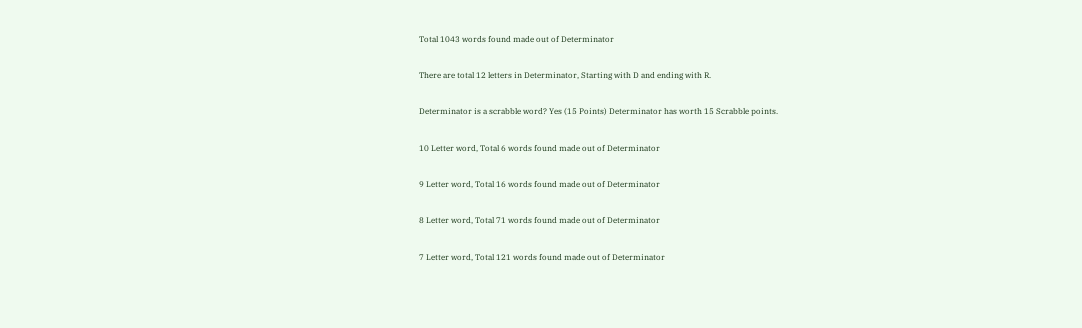Total 1043 words found made out of Determinator

There are total 12 letters in Determinator, Starting with D and ending with R.

Determinator is a scrabble word? Yes (15 Points) Determinator has worth 15 Scrabble points.

10 Letter word, Total 6 words found made out of Determinator

9 Letter word, Total 16 words found made out of Determinator

8 Letter word, Total 71 words found made out of Determinator

7 Letter word, Total 121 words found made out of Determinator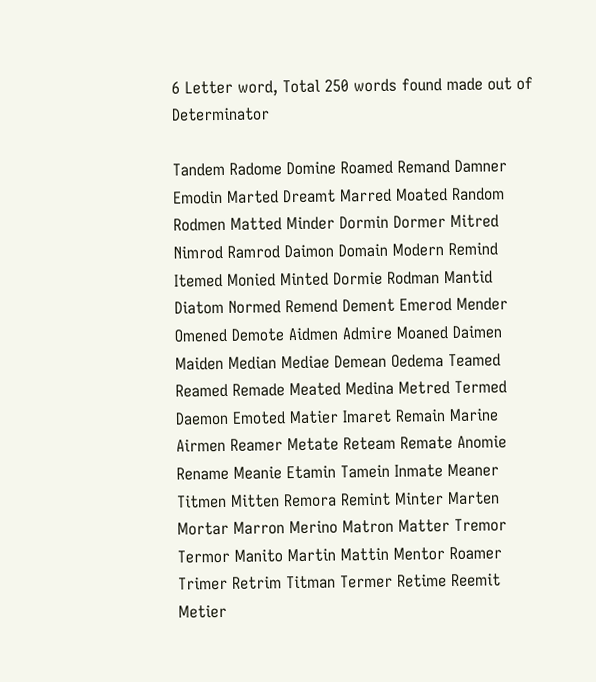6 Letter word, Total 250 words found made out of Determinator

Tandem Radome Domine Roamed Remand Damner Emodin Marted Dreamt Marred Moated Random Rodmen Matted Minder Dormin Dormer Mitred Nimrod Ramrod Daimon Domain Modern Remind Itemed Monied Minted Dormie Rodman Mantid Diatom Normed Remend Dement Emerod Mender Omened Demote Aidmen Admire Moaned Daimen Maiden Median Mediae Demean Oedema Teamed Reamed Remade Meated Medina Metred Termed Daemon Emoted Matier Imaret Remain Marine Airmen Reamer Metate Reteam Remate Anomie Rename Meanie Etamin Tamein Inmate Meaner Titmen Mitten Remora Remint Minter Marten Mortar Marron Merino Matron Matter Tremor Termor Manito Martin Mattin Mentor Roamer Trimer Retrim Titman Termer Retime Reemit Metier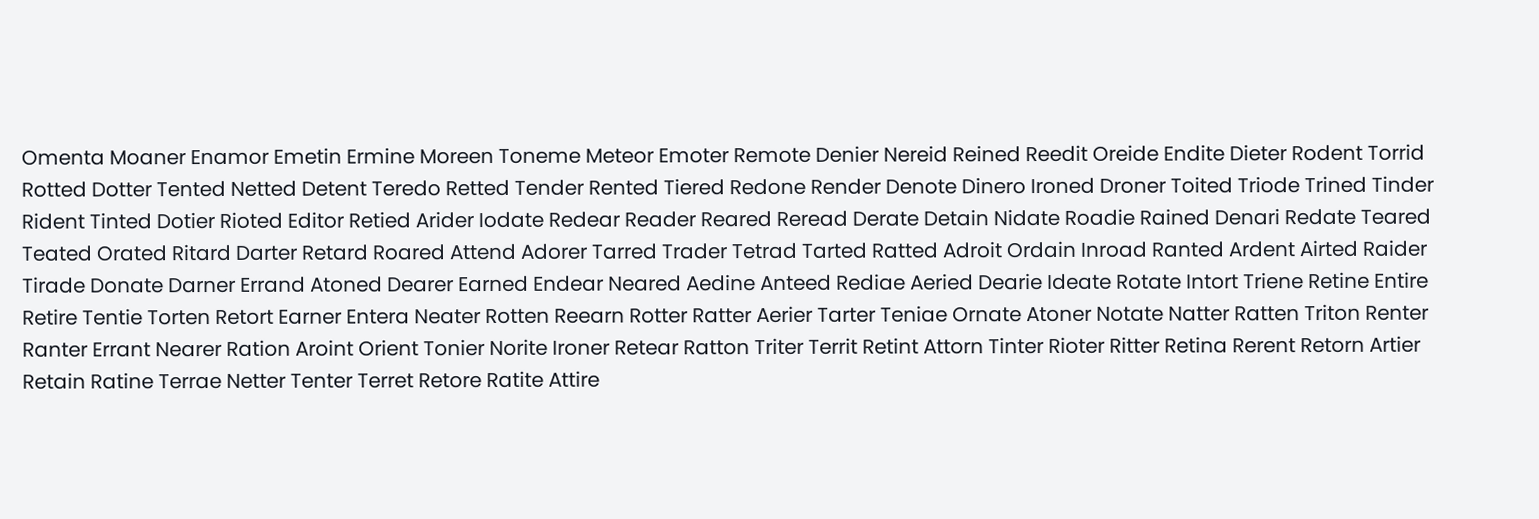Omenta Moaner Enamor Emetin Ermine Moreen Toneme Meteor Emoter Remote Denier Nereid Reined Reedit Oreide Endite Dieter Rodent Torrid Rotted Dotter Tented Netted Detent Teredo Retted Tender Rented Tiered Redone Render Denote Dinero Ironed Droner Toited Triode Trined Tinder Rident Tinted Dotier Rioted Editor Retied Arider Iodate Redear Reader Reared Reread Derate Detain Nidate Roadie Rained Denari Redate Teared Teated Orated Ritard Darter Retard Roared Attend Adorer Tarred Trader Tetrad Tarted Ratted Adroit Ordain Inroad Ranted Ardent Airted Raider Tirade Donate Darner Errand Atoned Dearer Earned Endear Neared Aedine Anteed Rediae Aeried Dearie Ideate Rotate Intort Triene Retine Entire Retire Tentie Torten Retort Earner Entera Neater Rotten Reearn Rotter Ratter Aerier Tarter Teniae Ornate Atoner Notate Natter Ratten Triton Renter Ranter Errant Nearer Ration Aroint Orient Tonier Norite Ironer Retear Ratton Triter Territ Retint Attorn Tinter Rioter Ritter Retina Rerent Retorn Artier Retain Ratine Terrae Netter Tenter Terret Retore Ratite Attire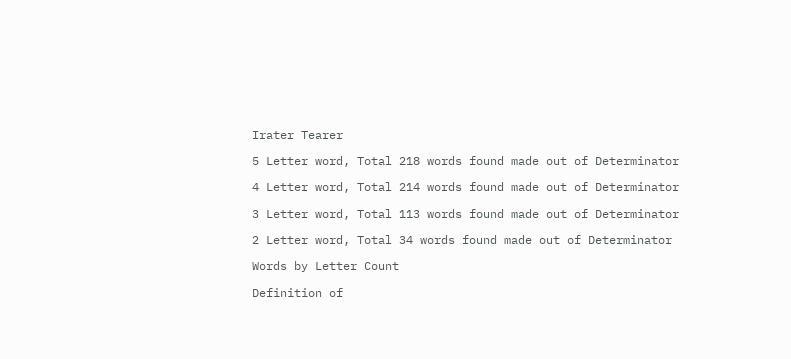Irater Tearer

5 Letter word, Total 218 words found made out of Determinator

4 Letter word, Total 214 words found made out of Determinator

3 Letter word, Total 113 words found made out of Determinator

2 Letter word, Total 34 words found made out of Determinator

Words by Letter Count

Definition of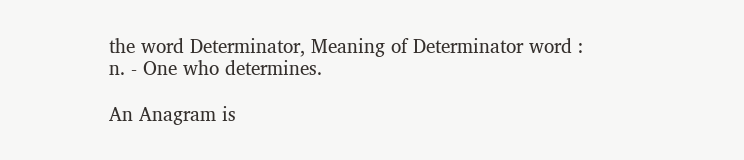the word Determinator, Meaning of Determinator word :
n. - One who determines.

An Anagram is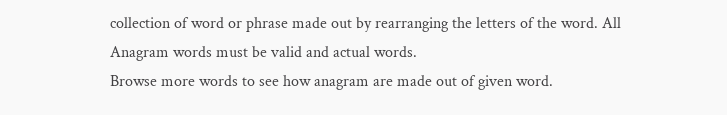collection of word or phrase made out by rearranging the letters of the word. All Anagram words must be valid and actual words.
Browse more words to see how anagram are made out of given word.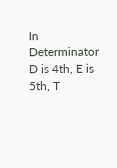In Determinator D is 4th, E is 5th, T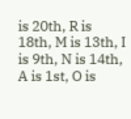is 20th, R is 18th, M is 13th, I is 9th, N is 14th, A is 1st, O is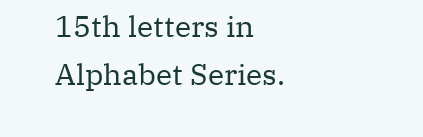15th letters in Alphabet Series.